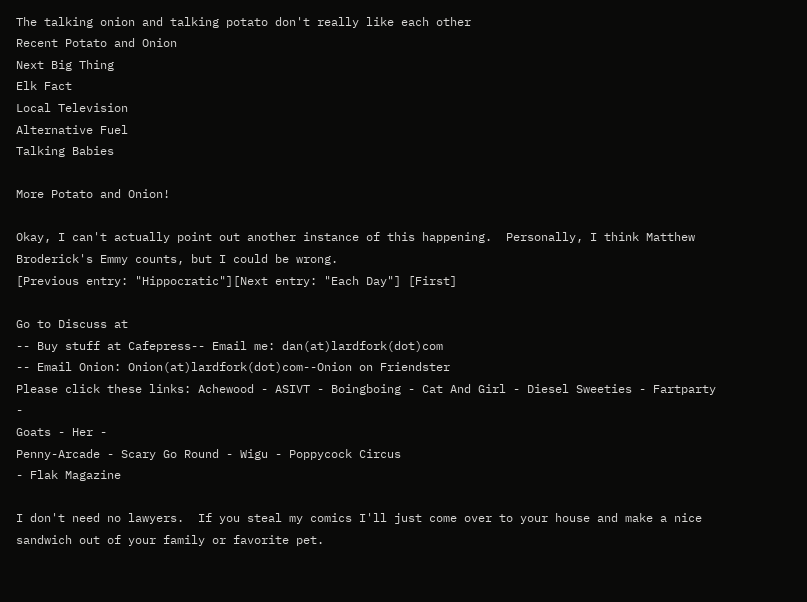The talking onion and talking potato don't really like each other
Recent Potato and Onion
Next Big Thing
Elk Fact
Local Television
Alternative Fuel
Talking Babies

More Potato and Onion!

Okay, I can't actually point out another instance of this happening.  Personally, I think Matthew Broderick's Emmy counts, but I could be wrong.
[Previous entry: "Hippocratic"][Next entry: "Each Day"] [First]

Go to Discuss at
-- Buy stuff at Cafepress-- Email me: dan(at)lardfork(dot)com
-- Email Onion: Onion(at)lardfork(dot)com--Onion on Friendster
Please click these links: Achewood - ASIVT - Boingboing - Cat And Girl - Diesel Sweeties - Fartparty -
Goats - Her -
Penny-Arcade - Scary Go Round - Wigu - Poppycock Circus
- Flak Magazine

I don't need no lawyers.  If you steal my comics I'll just come over to your house and make a nice sandwich out of your family or favorite pet.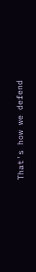That's how we defend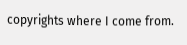copyrights where I come from.